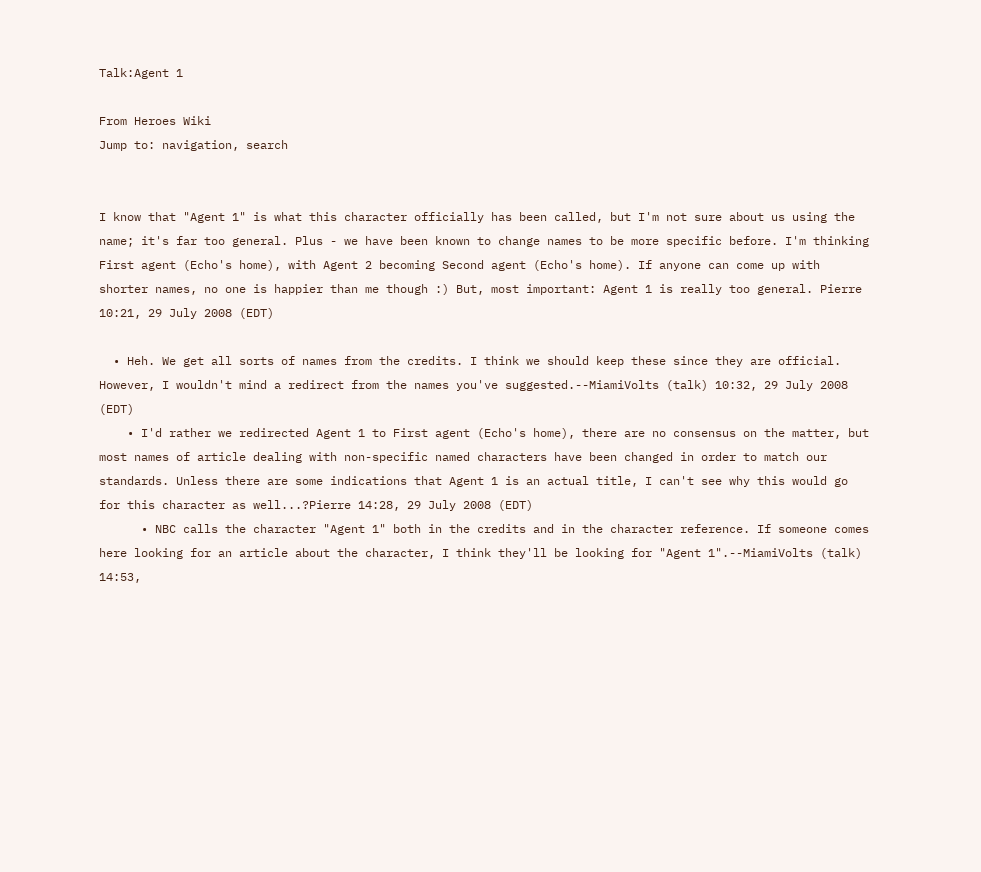Talk:Agent 1

From Heroes Wiki
Jump to: navigation, search


I know that "Agent 1" is what this character officially has been called, but I'm not sure about us using the name; it's far too general. Plus - we have been known to change names to be more specific before. I'm thinking First agent (Echo's home), with Agent 2 becoming Second agent (Echo's home). If anyone can come up with shorter names, no one is happier than me though :) But, most important: Agent 1 is really too general. Pierre 10:21, 29 July 2008 (EDT)

  • Heh. We get all sorts of names from the credits. I think we should keep these since they are official. However, I wouldn't mind a redirect from the names you've suggested.--MiamiVolts (talk) 10:32, 29 July 2008 (EDT)
    • I'd rather we redirected Agent 1 to First agent (Echo's home), there are no consensus on the matter, but most names of article dealing with non-specific named characters have been changed in order to match our standards. Unless there are some indications that Agent 1 is an actual title, I can't see why this would go for this character as well...?Pierre 14:28, 29 July 2008 (EDT)
      • NBC calls the character "Agent 1" both in the credits and in the character reference. If someone comes here looking for an article about the character, I think they'll be looking for "Agent 1".--MiamiVolts (talk) 14:53,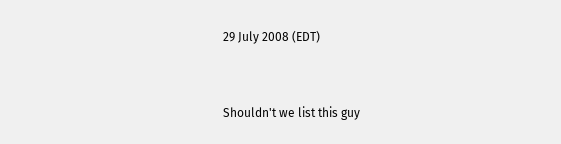29 July 2008 (EDT)


Shouldn't we list this guy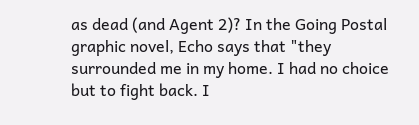as dead (and Agent 2)? In the Going Postal graphic novel, Echo says that "they surrounded me in my home. I had no choice but to fight back. I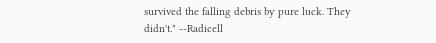survived the falling debris by pure luck. They didn't." --Radicell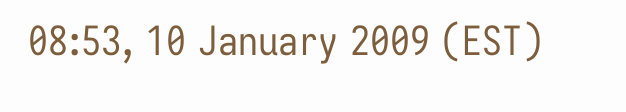08:53, 10 January 2009 (EST)